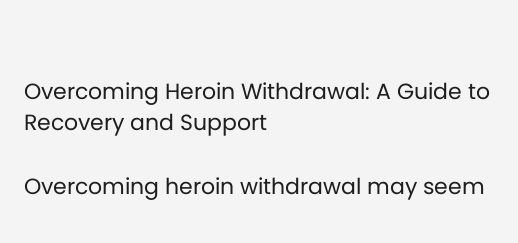Overcoming Heroin Withdrawal: A Guide to Recovery and Support

Overcoming heroin withdrawal may seem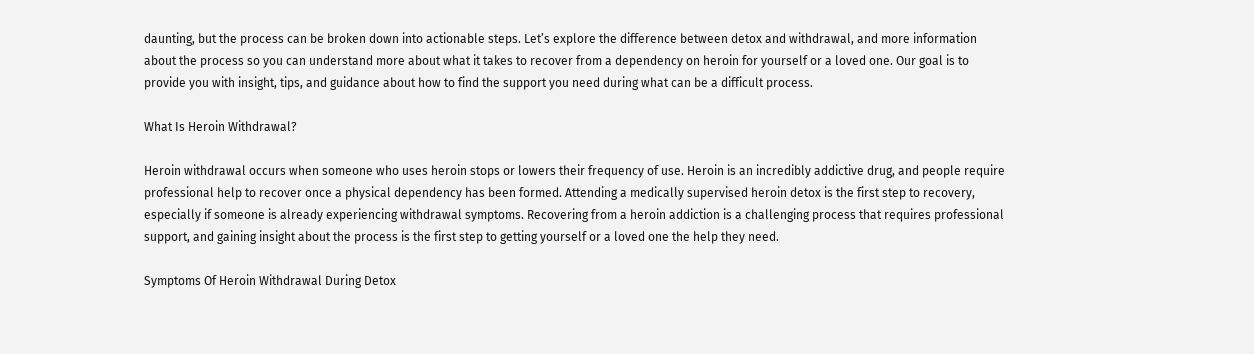daunting, but the process can be broken down into actionable steps. Let’s explore the difference between detox and withdrawal, and more information about the process so you can understand more about what it takes to recover from a dependency on heroin for yourself or a loved one. Our goal is to provide you with insight, tips, and guidance about how to find the support you need during what can be a difficult process.

What Is Heroin Withdrawal?

Heroin withdrawal occurs when someone who uses heroin stops or lowers their frequency of use. Heroin is an incredibly addictive drug, and people require professional help to recover once a physical dependency has been formed. Attending a medically supervised heroin detox is the first step to recovery, especially if someone is already experiencing withdrawal symptoms. Recovering from a heroin addiction is a challenging process that requires professional support, and gaining insight about the process is the first step to getting yourself or a loved one the help they need.

Symptoms Of Heroin Withdrawal During Detox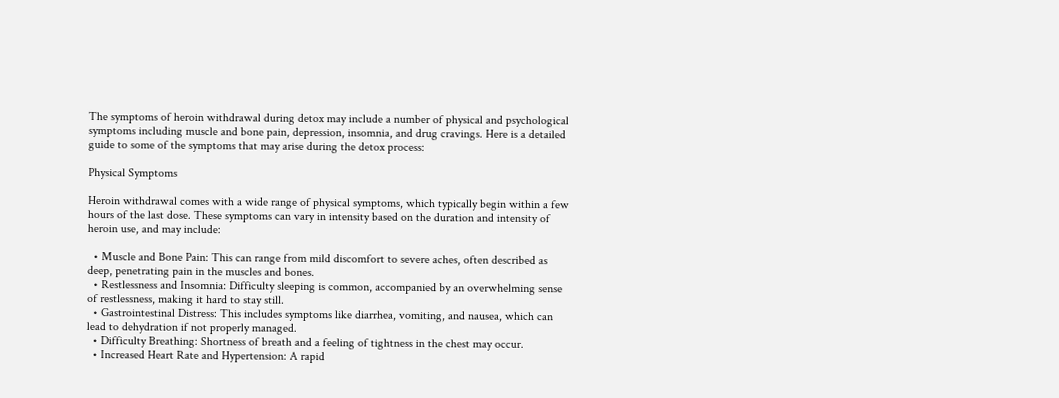The symptoms of heroin withdrawal during detox may include a number of physical and psychological symptoms including muscle and bone pain, depression, insomnia, and drug cravings. Here is a detailed guide to some of the symptoms that may arise during the detox process:

Physical Symptoms

Heroin withdrawal comes with a wide range of physical symptoms, which typically begin within a few hours of the last dose. These symptoms can vary in intensity based on the duration and intensity of heroin use, and may include:

  • Muscle and Bone Pain: This can range from mild discomfort to severe aches, often described as deep, penetrating pain in the muscles and bones.
  • Restlessness and Insomnia: Difficulty sleeping is common, accompanied by an overwhelming sense of restlessness, making it hard to stay still.
  • Gastrointestinal Distress: This includes symptoms like diarrhea, vomiting, and nausea, which can lead to dehydration if not properly managed.
  • Difficulty Breathing: Shortness of breath and a feeling of tightness in the chest may occur.
  • Increased Heart Rate and Hypertension: A rapid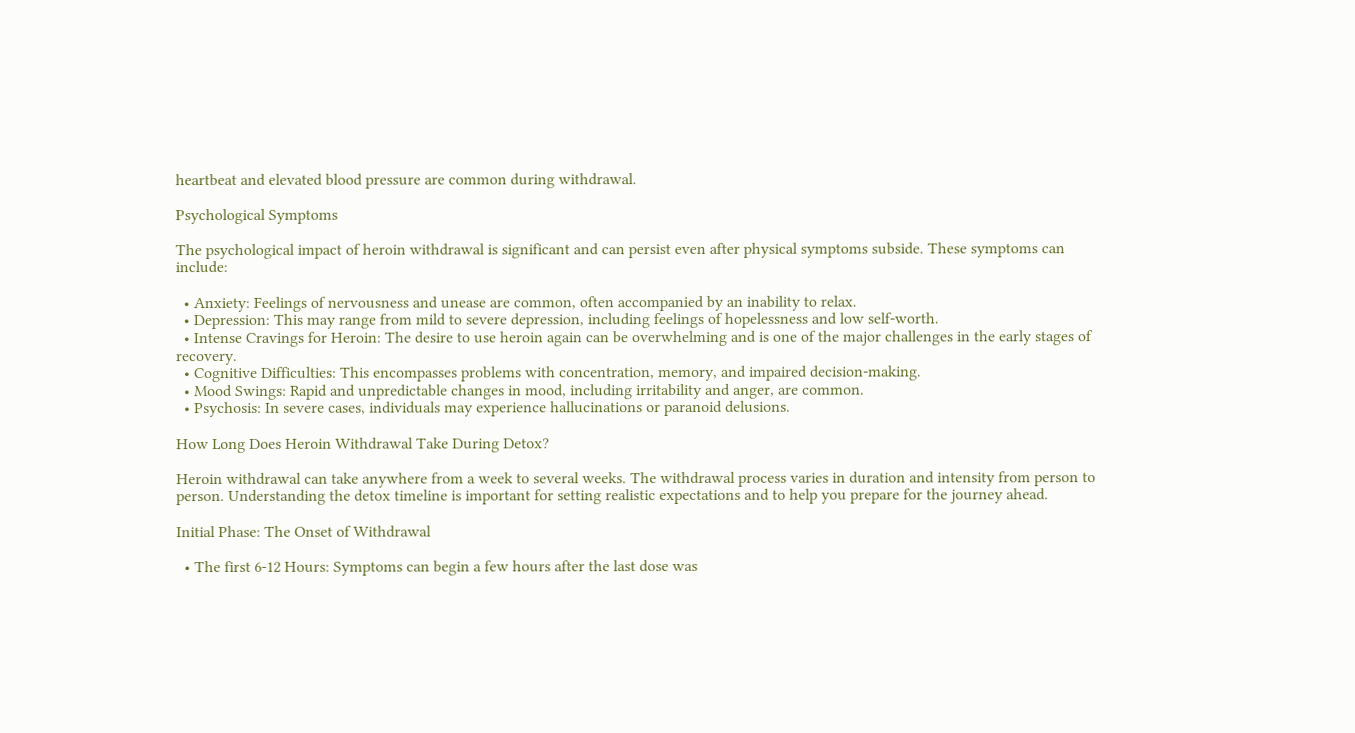heartbeat and elevated blood pressure are common during withdrawal.

Psychological Symptoms

The psychological impact of heroin withdrawal is significant and can persist even after physical symptoms subside. These symptoms can include:

  • Anxiety: Feelings of nervousness and unease are common, often accompanied by an inability to relax.
  • Depression: This may range from mild to severe depression, including feelings of hopelessness and low self-worth.
  • Intense Cravings for Heroin: The desire to use heroin again can be overwhelming and is one of the major challenges in the early stages of recovery.
  • Cognitive Difficulties: This encompasses problems with concentration, memory, and impaired decision-making.
  • Mood Swings: Rapid and unpredictable changes in mood, including irritability and anger, are common.
  • Psychosis: In severe cases, individuals may experience hallucinations or paranoid delusions.

How Long Does Heroin Withdrawal Take During Detox?

Heroin withdrawal can take anywhere from a week to several weeks. The withdrawal process varies in duration and intensity from person to person. Understanding the detox timeline is important for setting realistic expectations and to help you prepare for the journey ahead.

Initial Phase: The Onset of Withdrawal

  • The first 6-12 Hours: Symptoms can begin a few hours after the last dose was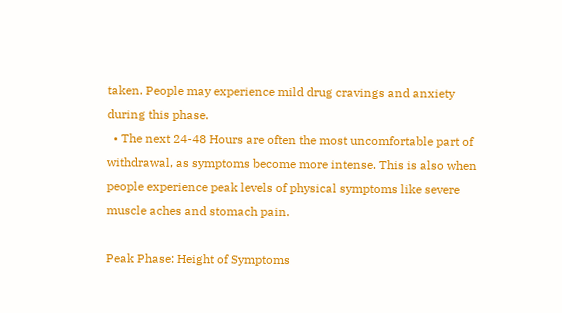taken. People may experience mild drug cravings and anxiety during this phase.
  • The next 24-48 Hours are often the most uncomfortable part of withdrawal, as symptoms become more intense. This is also when people experience peak levels of physical symptoms like severe muscle aches and stomach pain.

Peak Phase: Height of Symptoms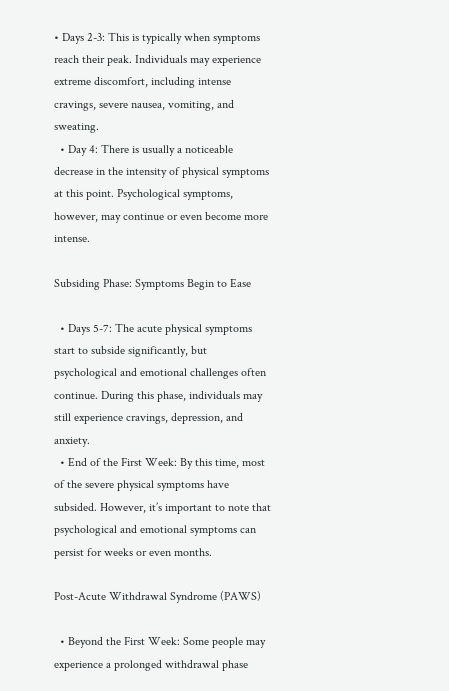• Days 2-3: This is typically when symptoms reach their peak. Individuals may experience extreme discomfort, including intense cravings, severe nausea, vomiting, and sweating.
  • Day 4: There is usually a noticeable decrease in the intensity of physical symptoms at this point. Psychological symptoms, however, may continue or even become more intense.

Subsiding Phase: Symptoms Begin to Ease

  • Days 5-7: The acute physical symptoms start to subside significantly, but psychological and emotional challenges often continue. During this phase, individuals may still experience cravings, depression, and anxiety.
  • End of the First Week: By this time, most of the severe physical symptoms have subsided. However, it’s important to note that psychological and emotional symptoms can persist for weeks or even months.

Post-Acute Withdrawal Syndrome (PAWS)

  • Beyond the First Week: Some people may experience a prolonged withdrawal phase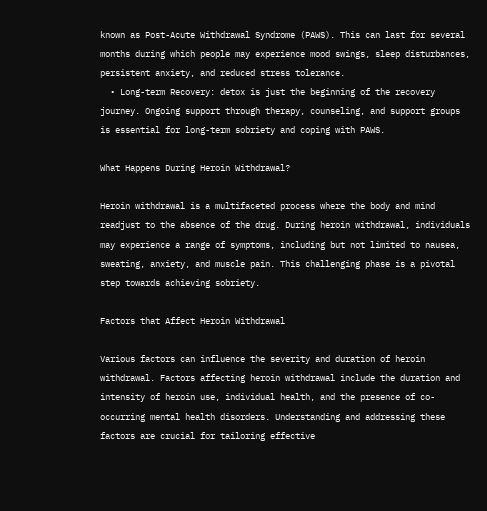known as Post-Acute Withdrawal Syndrome (PAWS). This can last for several months during which people may experience mood swings, sleep disturbances, persistent anxiety, and reduced stress tolerance.
  • Long-term Recovery: detox is just the beginning of the recovery journey. Ongoing support through therapy, counseling, and support groups is essential for long-term sobriety and coping with PAWS.

What Happens During Heroin Withdrawal?

Heroin withdrawal is a multifaceted process where the body and mind readjust to the absence of the drug. During heroin withdrawal, individuals may experience a range of symptoms, including but not limited to nausea, sweating, anxiety, and muscle pain. This challenging phase is a pivotal step towards achieving sobriety.

Factors that Affect Heroin Withdrawal

Various factors can influence the severity and duration of heroin withdrawal. Factors affecting heroin withdrawal include the duration and intensity of heroin use, individual health, and the presence of co-occurring mental health disorders. Understanding and addressing these factors are crucial for tailoring effective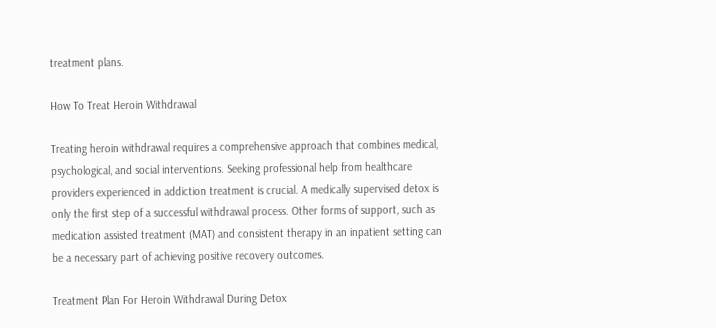treatment plans.

How To Treat Heroin Withdrawal

Treating heroin withdrawal requires a comprehensive approach that combines medical, psychological, and social interventions. Seeking professional help from healthcare providers experienced in addiction treatment is crucial. A medically supervised detox is only the first step of a successful withdrawal process. Other forms of support, such as medication assisted treatment (MAT) and consistent therapy in an inpatient setting can be a necessary part of achieving positive recovery outcomes.

Treatment Plan For Heroin Withdrawal During Detox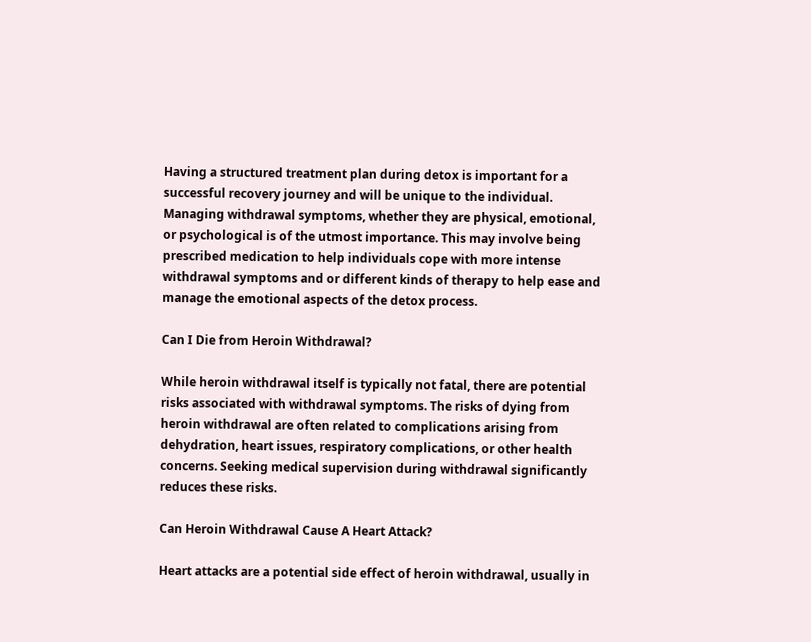Having a structured treatment plan during detox is important for a successful recovery journey and will be unique to the individual. Managing withdrawal symptoms, whether they are physical, emotional, or psychological is of the utmost importance. This may involve being prescribed medication to help individuals cope with more intense withdrawal symptoms and or different kinds of therapy to help ease and manage the emotional aspects of the detox process.

Can I Die from Heroin Withdrawal?

While heroin withdrawal itself is typically not fatal, there are potential risks associated with withdrawal symptoms. The risks of dying from heroin withdrawal are often related to complications arising from dehydration, heart issues, respiratory complications, or other health concerns. Seeking medical supervision during withdrawal significantly reduces these risks.

Can Heroin Withdrawal Cause A Heart Attack?

Heart attacks are a potential side effect of heroin withdrawal, usually in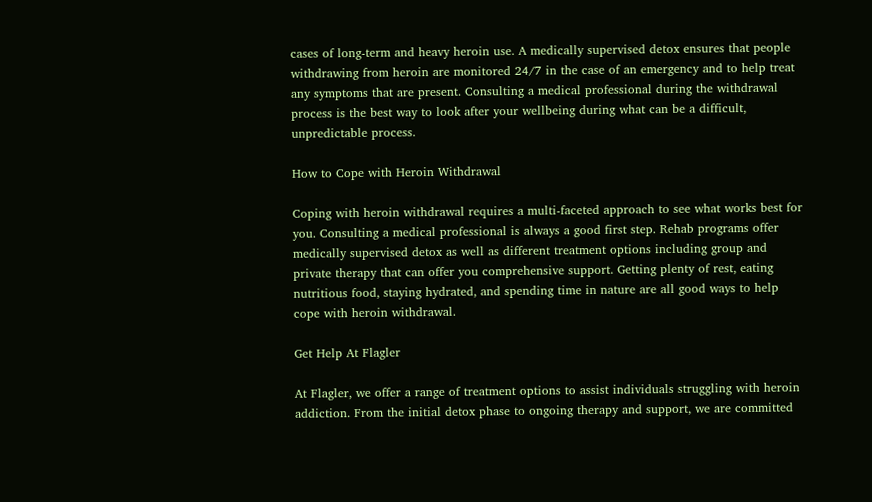cases of long-term and heavy heroin use. A medically supervised detox ensures that people withdrawing from heroin are monitored 24/7 in the case of an emergency and to help treat any symptoms that are present. Consulting a medical professional during the withdrawal process is the best way to look after your wellbeing during what can be a difficult, unpredictable process.

How to Cope with Heroin Withdrawal

Coping with heroin withdrawal requires a multi-faceted approach to see what works best for you. Consulting a medical professional is always a good first step. Rehab programs offer medically supervised detox as well as different treatment options including group and private therapy that can offer you comprehensive support. Getting plenty of rest, eating nutritious food, staying hydrated, and spending time in nature are all good ways to help cope with heroin withdrawal.

Get Help At Flagler

At Flagler, we offer a range of treatment options to assist individuals struggling with heroin addiction. From the initial detox phase to ongoing therapy and support, we are committed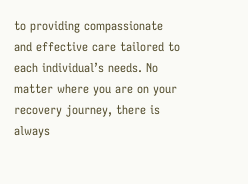to providing compassionate and effective care tailored to each individual’s needs. No matter where you are on your recovery journey, there is always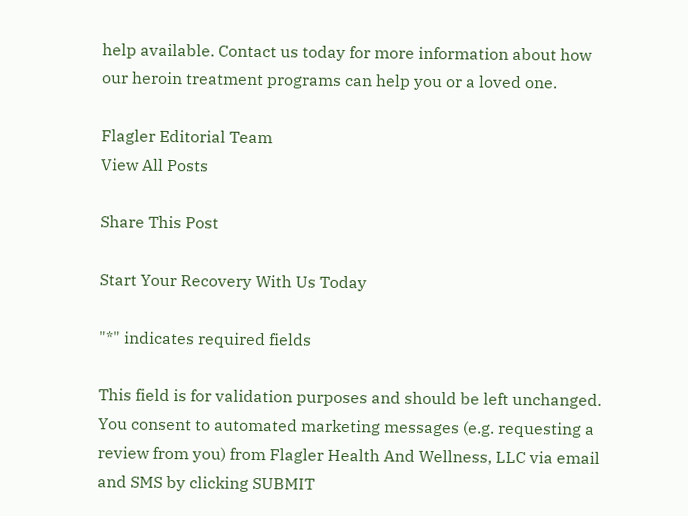help available. Contact us today for more information about how our heroin treatment programs can help you or a loved one.

Flagler Editorial Team
View All Posts

Share This Post

Start Your Recovery With Us Today

"*" indicates required fields

This field is for validation purposes and should be left unchanged.
You consent to automated marketing messages (e.g. requesting a review from you) from Flagler Health And Wellness, LLC via email and SMS by clicking SUBMIT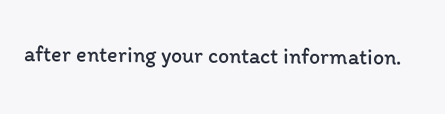after entering your contact information.